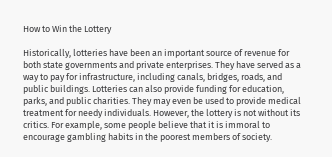How to Win the Lottery

Historically, lotteries have been an important source of revenue for both state governments and private enterprises. They have served as a way to pay for infrastructure, including canals, bridges, roads, and public buildings. Lotteries can also provide funding for education, parks, and public charities. They may even be used to provide medical treatment for needy individuals. However, the lottery is not without its critics. For example, some people believe that it is immoral to encourage gambling habits in the poorest members of society.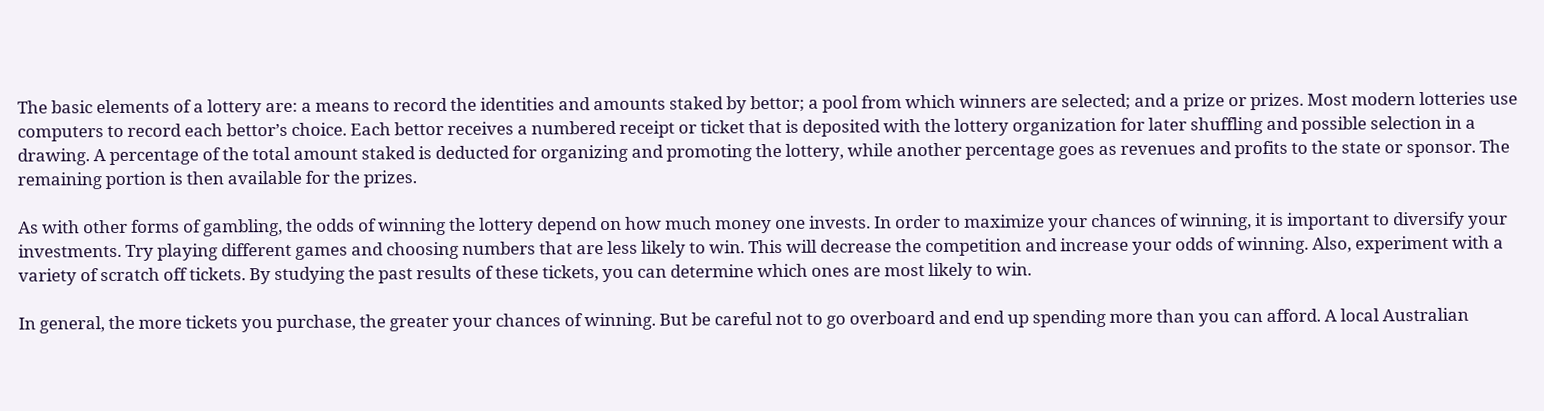The basic elements of a lottery are: a means to record the identities and amounts staked by bettor; a pool from which winners are selected; and a prize or prizes. Most modern lotteries use computers to record each bettor’s choice. Each bettor receives a numbered receipt or ticket that is deposited with the lottery organization for later shuffling and possible selection in a drawing. A percentage of the total amount staked is deducted for organizing and promoting the lottery, while another percentage goes as revenues and profits to the state or sponsor. The remaining portion is then available for the prizes.

As with other forms of gambling, the odds of winning the lottery depend on how much money one invests. In order to maximize your chances of winning, it is important to diversify your investments. Try playing different games and choosing numbers that are less likely to win. This will decrease the competition and increase your odds of winning. Also, experiment with a variety of scratch off tickets. By studying the past results of these tickets, you can determine which ones are most likely to win.

In general, the more tickets you purchase, the greater your chances of winning. But be careful not to go overboard and end up spending more than you can afford. A local Australian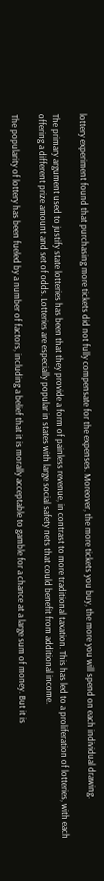lottery experiment found that purchasing more tickets did not fully compensate for the expenses. Moreover, the more tickets you buy, the more you will spend on each individual drawing.

The primary argument used to justify state lotteries has been that they provide a form of painless revenue, in contrast to more traditional taxation. This has led to a proliferation of lotteries, with each offering a different prize amount and set of odds. Lotteries are especially popular in states with large social safety nets that could benefit from additional income.

The popularity of lottery has been fueled by a number of factors, including a belief that it is morally acceptable to gamble for a chance at a large sum of money. But it is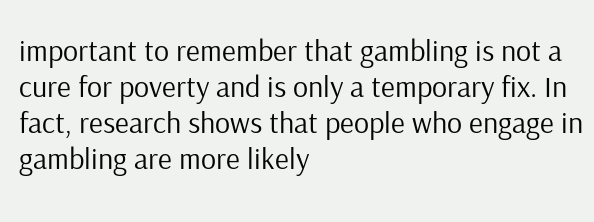important to remember that gambling is not a cure for poverty and is only a temporary fix. In fact, research shows that people who engage in gambling are more likely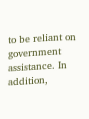to be reliant on government assistance. In addition,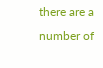there are a number of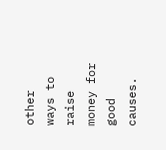other ways to raise money for good causes.